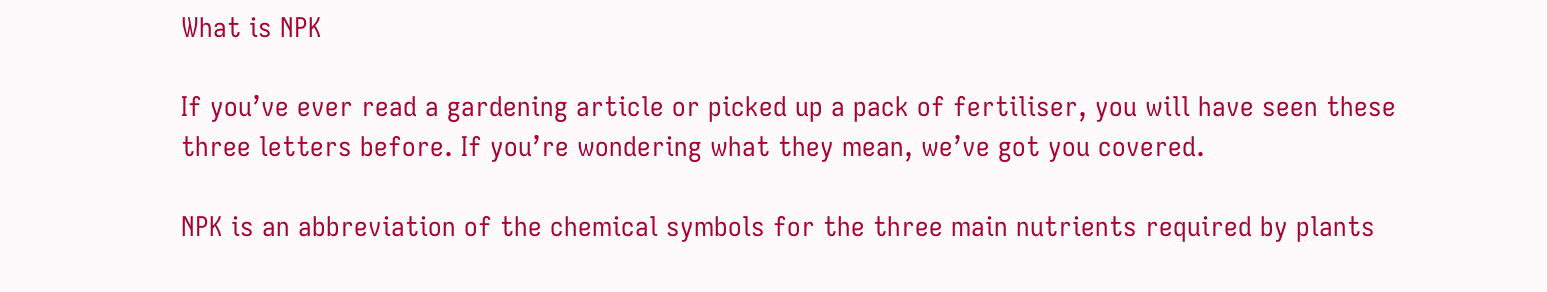What is NPK

If you’ve ever read a gardening article or picked up a pack of fertiliser, you will have seen these three letters before. If you’re wondering what they mean, we’ve got you covered.

NPK is an abbreviation of the chemical symbols for the three main nutrients required by plants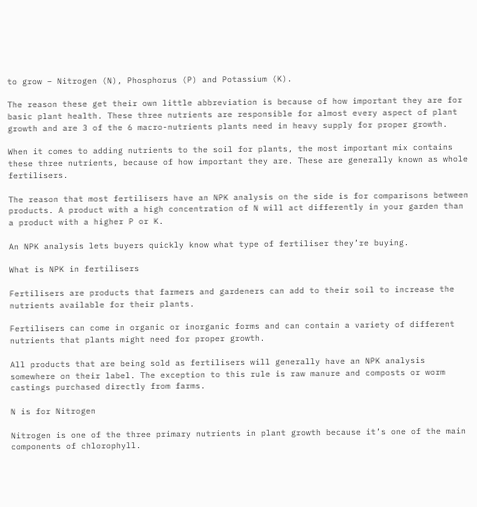to grow – Nitrogen (N), Phosphorus (P) and Potassium (K).

The reason these get their own little abbreviation is because of how important they are for basic plant health. These three nutrients are responsible for almost every aspect of plant growth and are 3 of the 6 macro-nutrients plants need in heavy supply for proper growth.

When it comes to adding nutrients to the soil for plants, the most important mix contains these three nutrients, because of how important they are. These are generally known as whole fertilisers.

The reason that most fertilisers have an NPK analysis on the side is for comparisons between products. A product with a high concentration of N will act differently in your garden than a product with a higher P or K.

An NPK analysis lets buyers quickly know what type of fertiliser they’re buying.

What is NPK in fertilisers

Fertilisers are products that farmers and gardeners can add to their soil to increase the nutrients available for their plants.

Fertilisers can come in organic or inorganic forms and can contain a variety of different nutrients that plants might need for proper growth.

All products that are being sold as fertilisers will generally have an NPK analysis somewhere on their label. The exception to this rule is raw manure and composts or worm castings purchased directly from farms.

N is for Nitrogen

Nitrogen is one of the three primary nutrients in plant growth because it’s one of the main components of chlorophyll.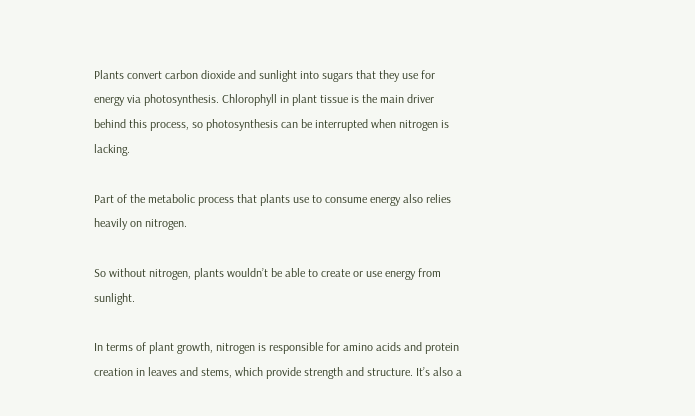Plants convert carbon dioxide and sunlight into sugars that they use for energy via photosynthesis. Chlorophyll in plant tissue is the main driver behind this process, so photosynthesis can be interrupted when nitrogen is lacking.

Part of the metabolic process that plants use to consume energy also relies heavily on nitrogen.

So without nitrogen, plants wouldn’t be able to create or use energy from sunlight.

In terms of plant growth, nitrogen is responsible for amino acids and protein creation in leaves and stems, which provide strength and structure. It’s also a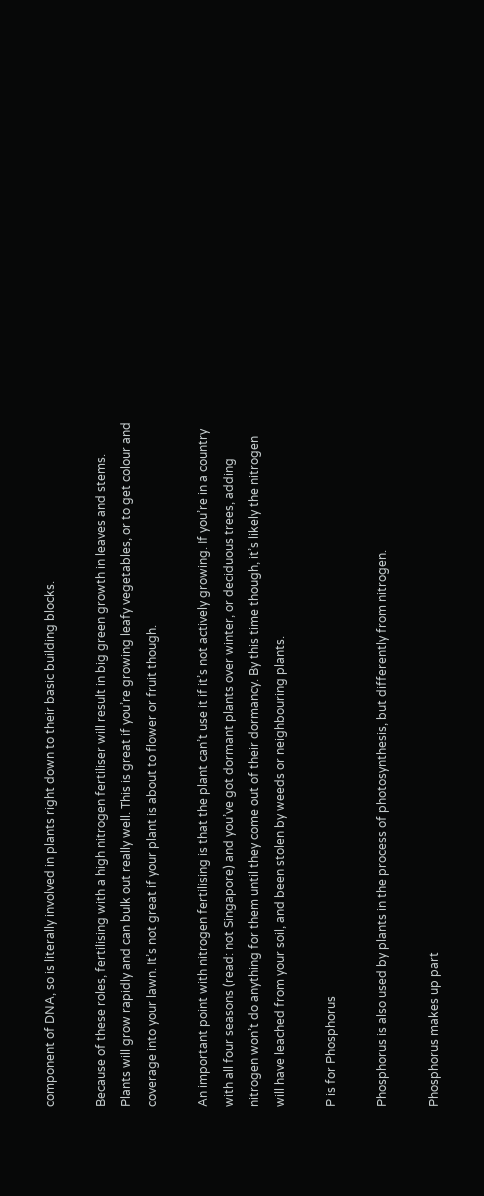component of DNA, so is literally involved in plants right down to their basic building blocks.

Because of these roles, fertilising with a high nitrogen fertiliser will result in big green growth in leaves and stems. Plants will grow rapidly and can bulk out really well. This is great if you’re growing leafy vegetables, or to get colour and coverage into your lawn. It’s not great if your plant is about to flower or fruit though.

An important point with nitrogen fertilising is that the plant can’t use it if it’s not actively growing. If you’re in a country with all four seasons (read: not Singapore) and you’ve got dormant plants over winter, or deciduous trees, adding nitrogen won’t do anything for them until they come out of their dormancy. By this time though, it’s likely the nitrogen will have leached from your soil, and been stolen by weeds or neighbouring plants.

P is for Phosphorus

Phosphorus is also used by plants in the process of photosynthesis, but differently from nitrogen.

Phosphorus makes up part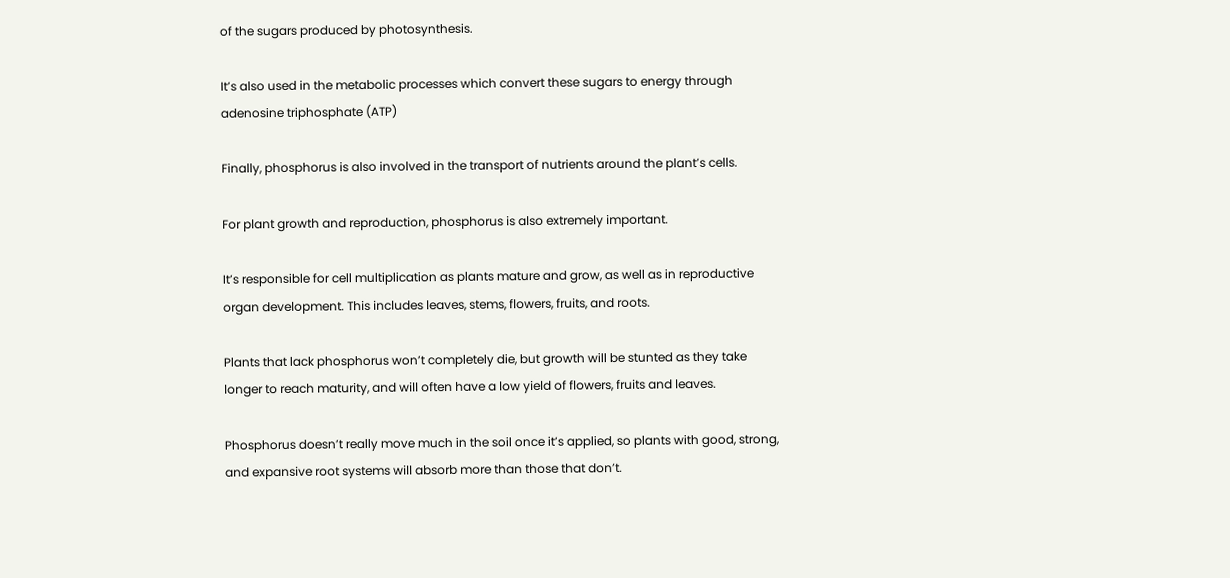of the sugars produced by photosynthesis.

It’s also used in the metabolic processes which convert these sugars to energy through adenosine triphosphate (ATP)

Finally, phosphorus is also involved in the transport of nutrients around the plant’s cells.

For plant growth and reproduction, phosphorus is also extremely important.

It’s responsible for cell multiplication as plants mature and grow, as well as in reproductive organ development. This includes leaves, stems, flowers, fruits, and roots.

Plants that lack phosphorus won’t completely die, but growth will be stunted as they take longer to reach maturity, and will often have a low yield of flowers, fruits and leaves.

Phosphorus doesn’t really move much in the soil once it’s applied, so plants with good, strong, and expansive root systems will absorb more than those that don’t.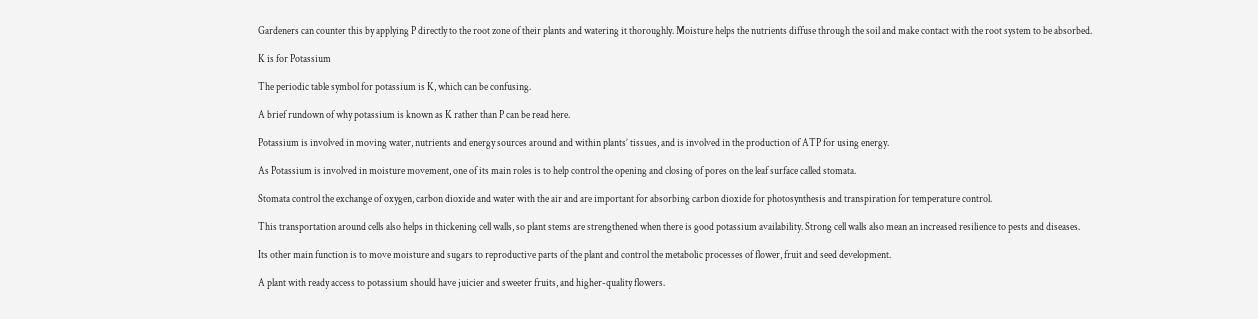Gardeners can counter this by applying P directly to the root zone of their plants and watering it thoroughly. Moisture helps the nutrients diffuse through the soil and make contact with the root system to be absorbed.

K is for Potassium

The periodic table symbol for potassium is K, which can be confusing.

A brief rundown of why potassium is known as K rather than P can be read here.

Potassium is involved in moving water, nutrients and energy sources around and within plants’ tissues, and is involved in the production of ATP for using energy.

As Potassium is involved in moisture movement, one of its main roles is to help control the opening and closing of pores on the leaf surface called stomata.

Stomata control the exchange of oxygen, carbon dioxide and water with the air and are important for absorbing carbon dioxide for photosynthesis and transpiration for temperature control.

This transportation around cells also helps in thickening cell walls, so plant stems are strengthened when there is good potassium availability. Strong cell walls also mean an increased resilience to pests and diseases.

Its other main function is to move moisture and sugars to reproductive parts of the plant and control the metabolic processes of flower, fruit and seed development.

A plant with ready access to potassium should have juicier and sweeter fruits, and higher-quality flowers.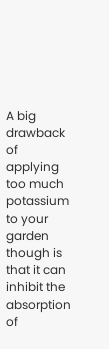A big drawback of applying too much potassium to your garden though is that it can inhibit the absorption of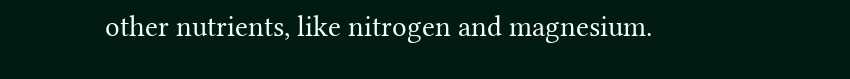other nutrients, like nitrogen and magnesium.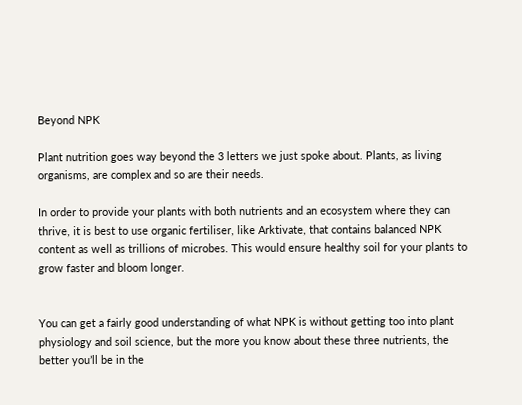Beyond NPK

Plant nutrition goes way beyond the 3 letters we just spoke about. Plants, as living organisms, are complex and so are their needs.

In order to provide your plants with both nutrients and an ecosystem where they can thrive, it is best to use organic fertiliser, like Arktivate, that contains balanced NPK content as well as trillions of microbes. This would ensure healthy soil for your plants to grow faster and bloom longer.


You can get a fairly good understanding of what NPK is without getting too into plant physiology and soil science, but the more you know about these three nutrients, the better you’ll be in the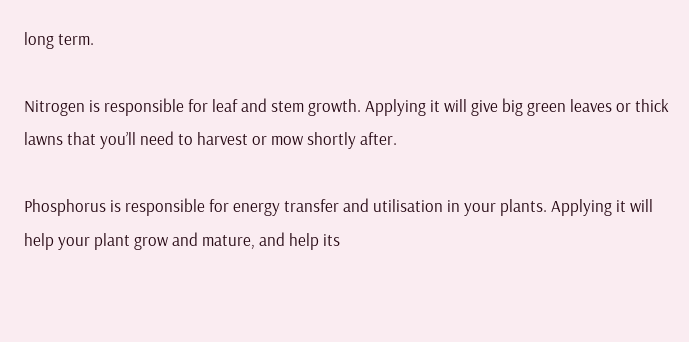long term.

Nitrogen is responsible for leaf and stem growth. Applying it will give big green leaves or thick lawns that you’ll need to harvest or mow shortly after.

Phosphorus is responsible for energy transfer and utilisation in your plants. Applying it will help your plant grow and mature, and help its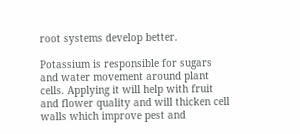root systems develop better.

Potassium is responsible for sugars and water movement around plant cells. Applying it will help with fruit and flower quality and will thicken cell walls which improve pest and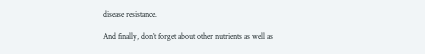disease resistance.

And finally, don’t forget about other nutrients as well as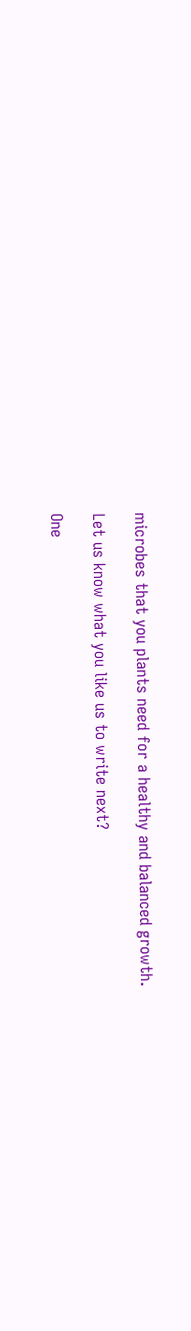microbes that you plants need for a healthy and balanced growth.

Let us know what you like us to write next?

One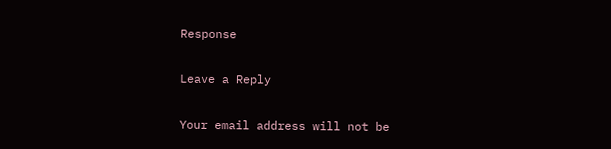Response

Leave a Reply

Your email address will not be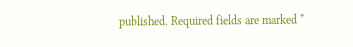published. Required fields are marked *